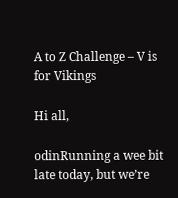A to Z Challenge – V is for Vikings

Hi all,

odinRunning a wee bit late today, but we’re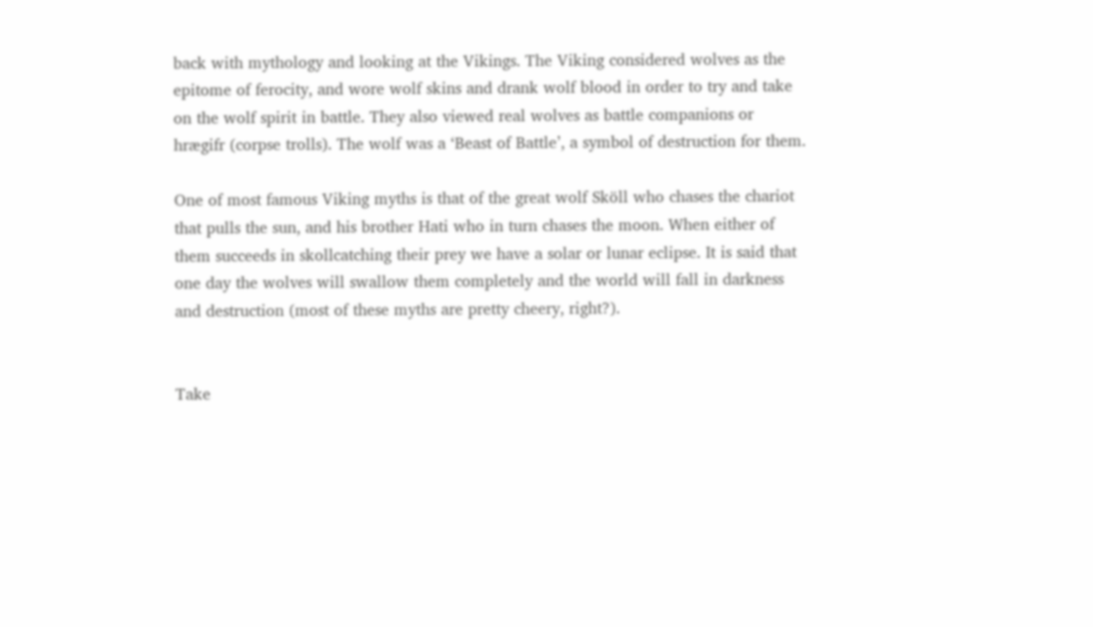back with mythology and looking at the Vikings. The Viking considered wolves as the epitome of ferocity, and wore wolf skins and drank wolf blood in order to try and take on the wolf spirit in battle. They also viewed real wolves as battle companions or hrægifr (corpse trolls). The wolf was a ‘Beast of Battle’, a symbol of destruction for them.

One of most famous Viking myths is that of the great wolf Sköll who chases the chariot that pulls the sun, and his brother Hati who in turn chases the moon. When either of them succeeds in skollcatching their prey we have a solar or lunar eclipse. It is said that one day the wolves will swallow them completely and the world will fall in darkness and destruction (most of these myths are pretty cheery, right?).


Take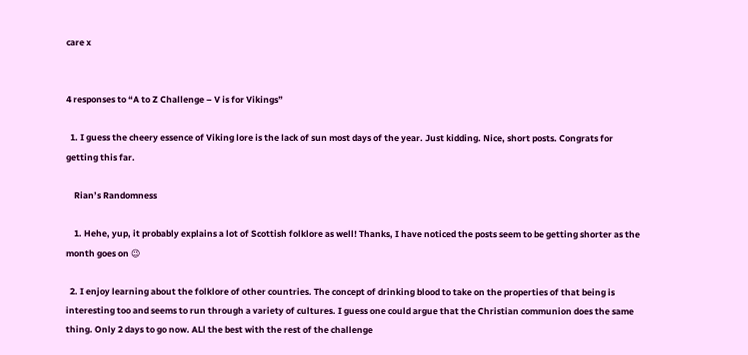care x


4 responses to “A to Z Challenge – V is for Vikings”

  1. I guess the cheery essence of Viking lore is the lack of sun most days of the year. Just kidding. Nice, short posts. Congrats for getting this far.

    Rian’s Randomness

    1. Hehe, yup, it probably explains a lot of Scottish folklore as well! Thanks, I have noticed the posts seem to be getting shorter as the month goes on 😉

  2. I enjoy learning about the folklore of other countries. The concept of drinking blood to take on the properties of that being is interesting too and seems to run through a variety of cultures. I guess one could argue that the Christian communion does the same thing. Only 2 days to go now. ALl the best with the rest of the challenge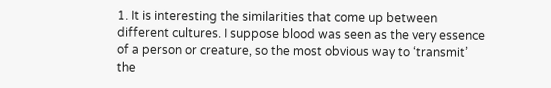1. It is interesting the similarities that come up between different cultures. I suppose blood was seen as the very essence of a person or creature, so the most obvious way to ‘transmit’ the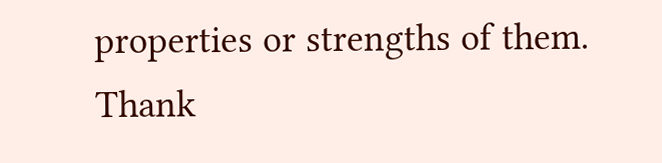properties or strengths of them. Thank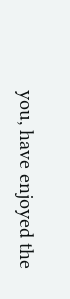you, have enjoyed the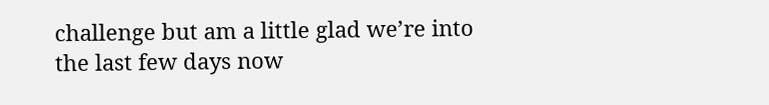challenge but am a little glad we’re into the last few days now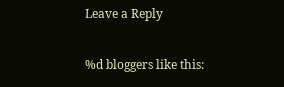Leave a Reply

%d bloggers like this: